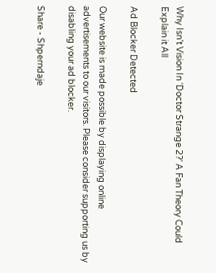Why Isn’t Vision In ‘Doctor Strange 2?’ A Fan Theory Could Explain it All

Ad Blocker Detected

Our website is made possible by displaying online advertisements to our visitors. Please consider supporting us by disabling your ad blocker.

Share - Shperndaje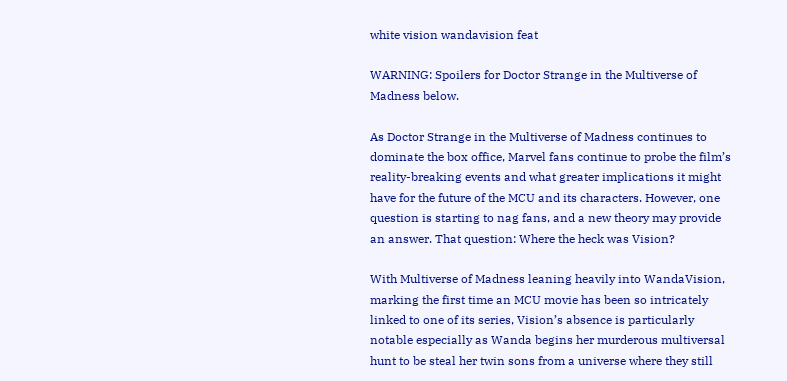white vision wandavision feat

WARNING: Spoilers for Doctor Strange in the Multiverse of Madness below.

As Doctor Strange in the Multiverse of Madness continues to dominate the box office, Marvel fans continue to probe the film’s reality-breaking events and what greater implications it might have for the future of the MCU and its characters. However, one question is starting to nag fans, and a new theory may provide an answer. That question: Where the heck was Vision?

With Multiverse of Madness leaning heavily into WandaVision, marking the first time an MCU movie has been so intricately linked to one of its series, Vision’s absence is particularly notable especially as Wanda begins her murderous multiversal hunt to be steal her twin sons from a universe where they still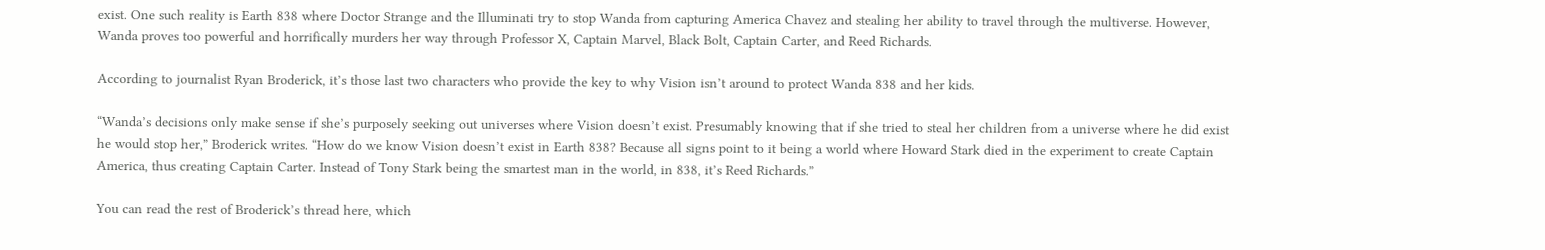exist. One such reality is Earth 838 where Doctor Strange and the Illuminati try to stop Wanda from capturing America Chavez and stealing her ability to travel through the multiverse. However, Wanda proves too powerful and horrifically murders her way through Professor X, Captain Marvel, Black Bolt, Captain Carter, and Reed Richards.

According to journalist Ryan Broderick, it’s those last two characters who provide the key to why Vision isn’t around to protect Wanda 838 and her kids.

“Wanda’s decisions only make sense if she’s purposely seeking out universes where Vision doesn’t exist. Presumably knowing that if she tried to steal her children from a universe where he did exist he would stop her,” Broderick writes. “How do we know Vision doesn’t exist in Earth 838? Because all signs point to it being a world where Howard Stark died in the experiment to create Captain America, thus creating Captain Carter. Instead of Tony Stark being the smartest man in the world, in 838, it’s Reed Richards.”

You can read the rest of Broderick’s thread here, which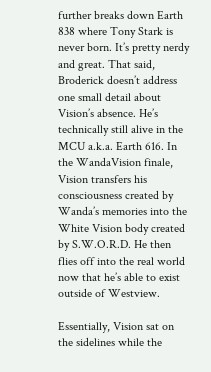further breaks down Earth 838 where Tony Stark is never born. It’s pretty nerdy and great. That said, Broderick doesn’t address one small detail about Vision’s absence. He’s technically still alive in the MCU a.k.a. Earth 616. In the WandaVision finale, Vision transfers his consciousness created by Wanda’s memories into the White Vision body created by S.W.O.R.D. He then flies off into the real world now that he’s able to exist outside of Westview.

Essentially, Vision sat on the sidelines while the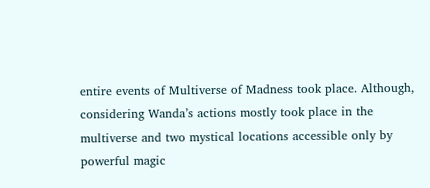entire events of Multiverse of Madness took place. Although, considering Wanda’s actions mostly took place in the multiverse and two mystical locations accessible only by powerful magic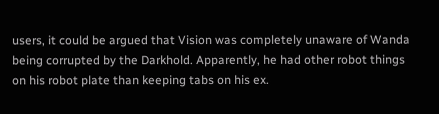users, it could be argued that Vision was completely unaware of Wanda being corrupted by the Darkhold. Apparently, he had other robot things on his robot plate than keeping tabs on his ex.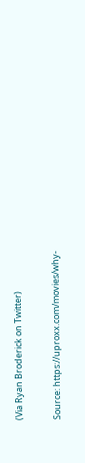(Via Ryan Broderick on Twitter)

Source: https://uproxx.com/movies/why-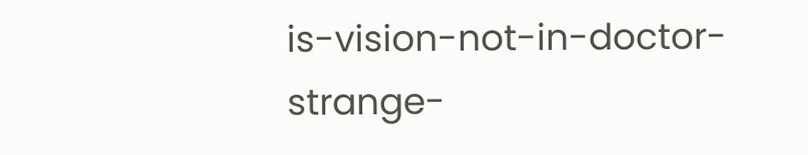is-vision-not-in-doctor-strange-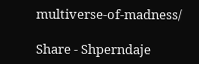multiverse-of-madness/

Share - Shperndaje